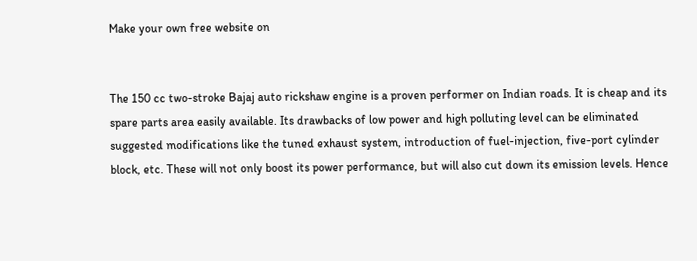Make your own free website on


The 150 cc two-stroke Bajaj auto rickshaw engine is a proven performer on Indian roads. It is cheap and its spare parts area easily available. Its drawbacks of low power and high polluting level can be eliminated suggested modifications like the tuned exhaust system, introduction of fuel-injection, five-port cylinder block, etc. These will not only boost its power performance, but will also cut down its emission levels. Hence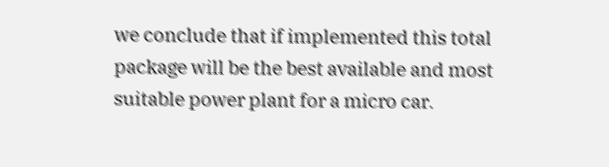we conclude that if implemented this total package will be the best available and most suitable power plant for a micro car.